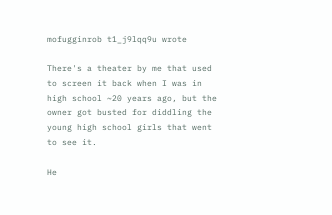mofugginrob t1_j9lqq9u wrote

There's a theater by me that used to screen it back when I was in high school ~20 years ago, but the owner got busted for diddling the young high school girls that went to see it.

He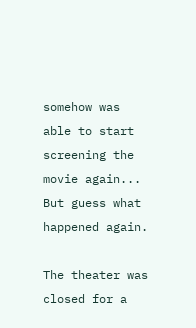somehow was able to start screening the movie again... But guess what happened again.

The theater was closed for a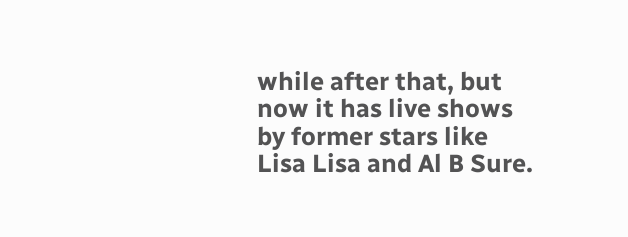while after that, but now it has live shows by former stars like Lisa Lisa and Al B Sure.